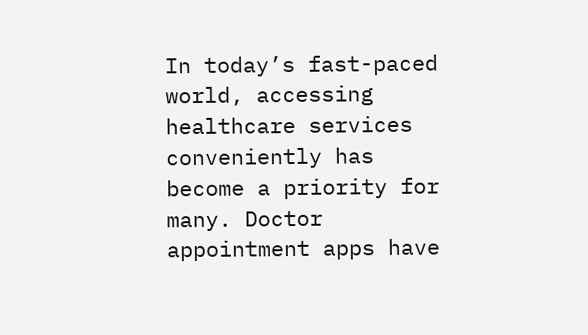In today’s fast-paced world, accessing healthcare services conveniently has become a priority for many. Doctor appointment apps have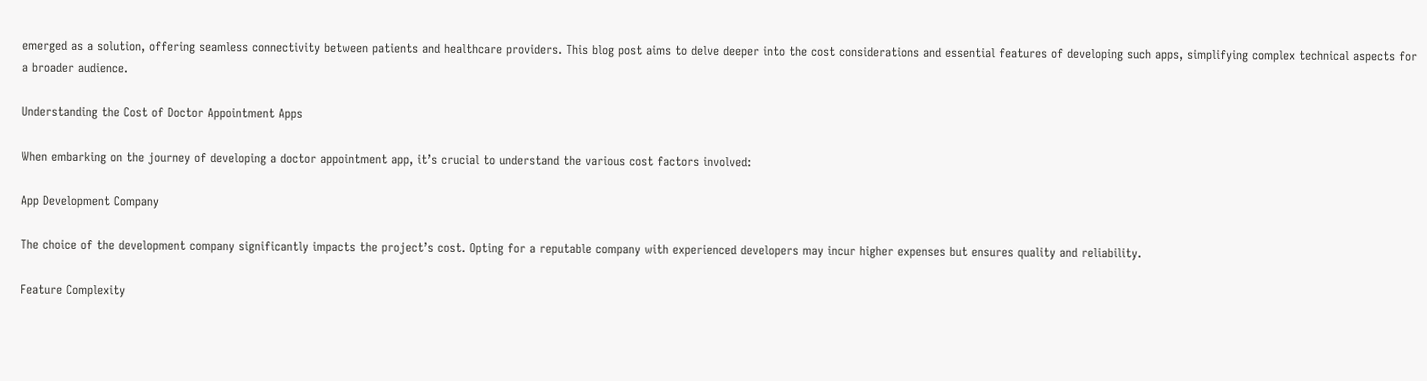emerged as a solution, offering seamless connectivity between patients and healthcare providers. This blog post aims to delve deeper into the cost considerations and essential features of developing such apps, simplifying complex technical aspects for a broader audience.

Understanding the Cost of Doctor Appointment Apps

When embarking on the journey of developing a doctor appointment app, it’s crucial to understand the various cost factors involved:

App Development Company

The choice of the development company significantly impacts the project’s cost. Opting for a reputable company with experienced developers may incur higher expenses but ensures quality and reliability.

Feature Complexity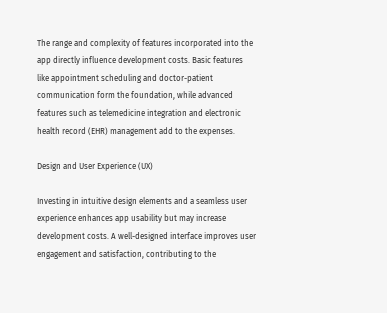The range and complexity of features incorporated into the app directly influence development costs. Basic features like appointment scheduling and doctor-patient communication form the foundation, while advanced features such as telemedicine integration and electronic health record (EHR) management add to the expenses.

Design and User Experience (UX)

Investing in intuitive design elements and a seamless user experience enhances app usability but may increase development costs. A well-designed interface improves user engagement and satisfaction, contributing to the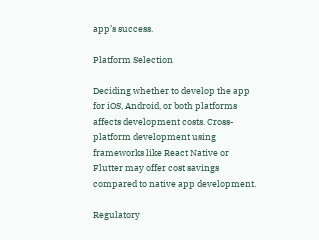app’s success.

Platform Selection

Deciding whether to develop the app for iOS, Android, or both platforms affects development costs. Cross-platform development using frameworks like React Native or Flutter may offer cost savings compared to native app development.

Regulatory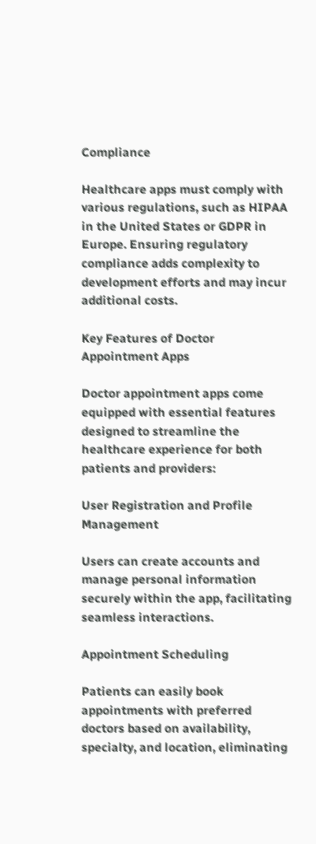Compliance

Healthcare apps must comply with various regulations, such as HIPAA in the United States or GDPR in Europe. Ensuring regulatory compliance adds complexity to development efforts and may incur additional costs.

Key Features of Doctor Appointment Apps

Doctor appointment apps come equipped with essential features designed to streamline the healthcare experience for both patients and providers:

User Registration and Profile Management

Users can create accounts and manage personal information securely within the app, facilitating seamless interactions.

Appointment Scheduling

Patients can easily book appointments with preferred doctors based on availability, specialty, and location, eliminating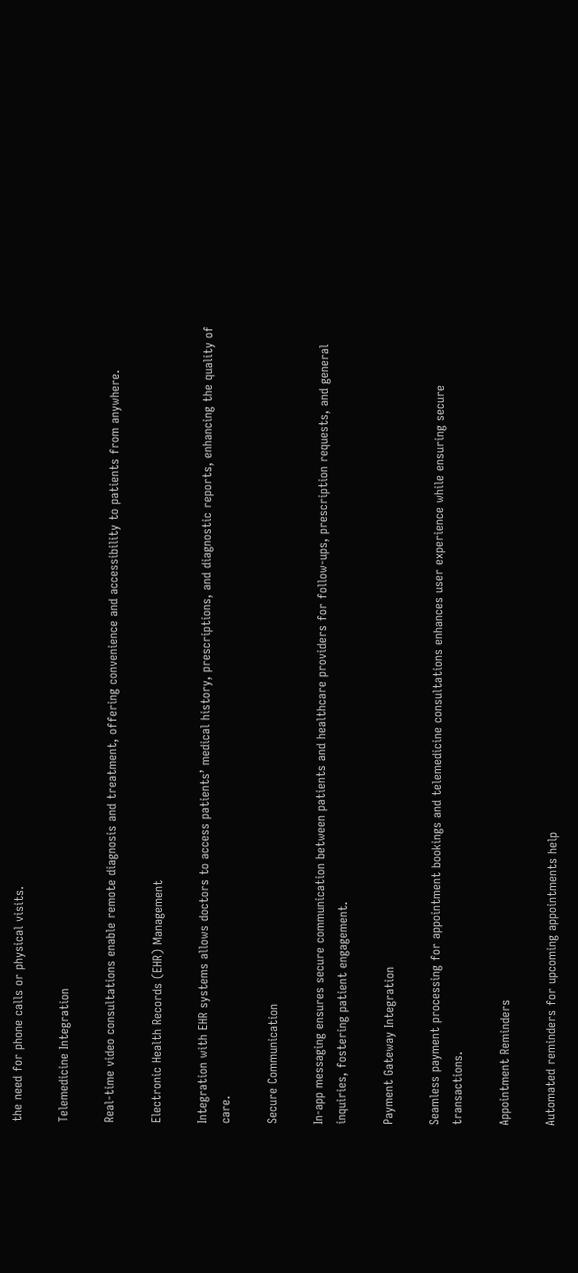the need for phone calls or physical visits.

Telemedicine Integration

Real-time video consultations enable remote diagnosis and treatment, offering convenience and accessibility to patients from anywhere.

Electronic Health Records (EHR) Management

Integration with EHR systems allows doctors to access patients’ medical history, prescriptions, and diagnostic reports, enhancing the quality of care.

Secure Communication

In-app messaging ensures secure communication between patients and healthcare providers for follow-ups, prescription requests, and general inquiries, fostering patient engagement.

Payment Gateway Integration

Seamless payment processing for appointment bookings and telemedicine consultations enhances user experience while ensuring secure transactions.

Appointment Reminders

Automated reminders for upcoming appointments help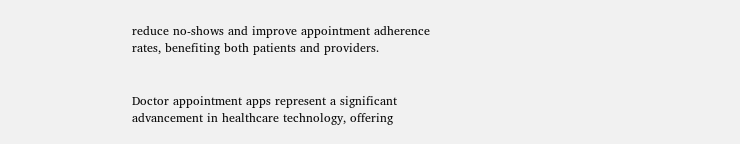reduce no-shows and improve appointment adherence rates, benefiting both patients and providers.


Doctor appointment apps represent a significant advancement in healthcare technology, offering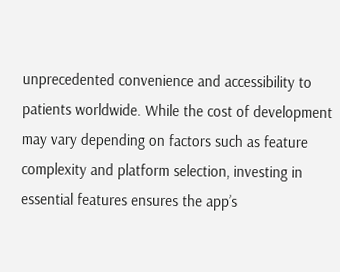unprecedented convenience and accessibility to patients worldwide. While the cost of development may vary depending on factors such as feature complexity and platform selection, investing in essential features ensures the app’s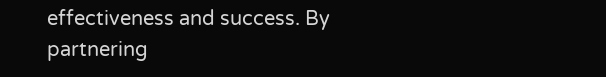effectiveness and success. By partnering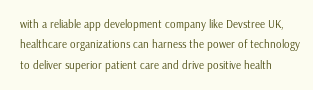with a reliable app development company like Devstree UK, healthcare organizations can harness the power of technology to deliver superior patient care and drive positive health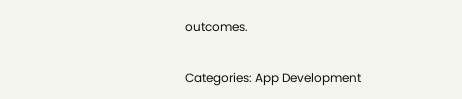outcomes.

Categories: App Development